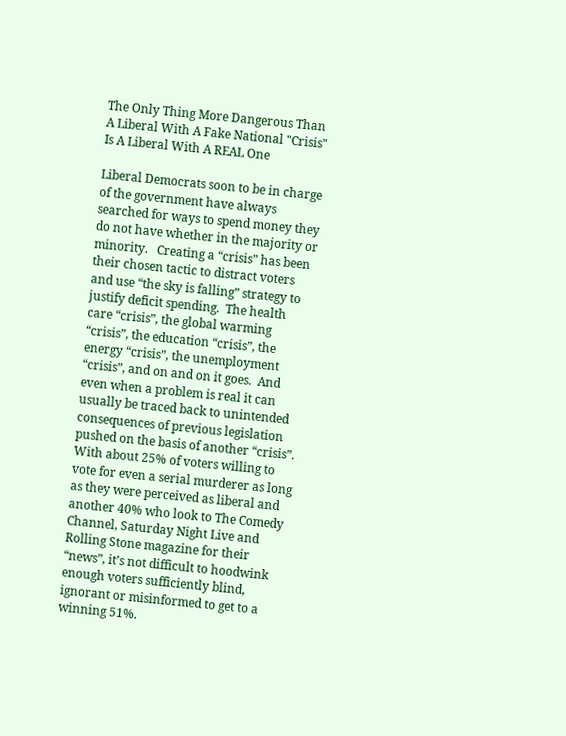The Only Thing More Dangerous Than A Liberal With A Fake National "Crisis" Is A Liberal With A REAL One

Liberal Democrats soon to be in charge of the government have always searched for ways to spend money they do not have whether in the majority or minority.   Creating a “crisis” has been their chosen tactic to distract voters and use “the sky is falling” strategy to justify deficit spending.  The health care “crisis”, the global warming “crisis”, the education “crisis”, the energy “crisis”, the unemployment “crisis”, and on and on it goes.  And even when a problem is real it can usually be traced back to unintended consequences of previous legislation pushed on the basis of another “crisis”.  With about 25% of voters willing to vote for even a serial murderer as long as they were perceived as liberal and another 40% who look to The Comedy Channel, Saturday Night Live and Rolling Stone magazine for their “news”, it’s not difficult to hoodwink enough voters sufficiently blind, ignorant or misinformed to get to a winning 51%.